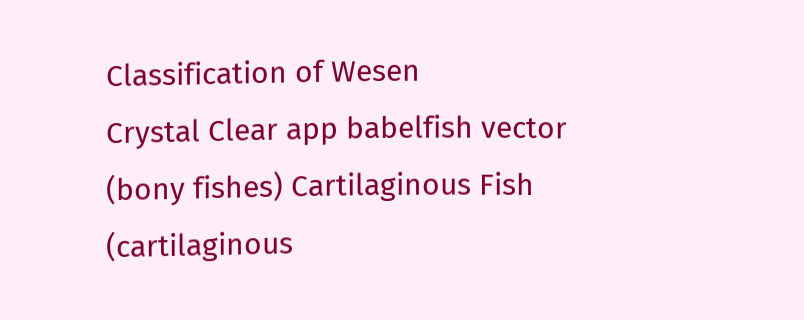Classification of Wesen
Crystal Clear app babelfish vector (bony fishes) Cartilaginous Fish (cartilaginous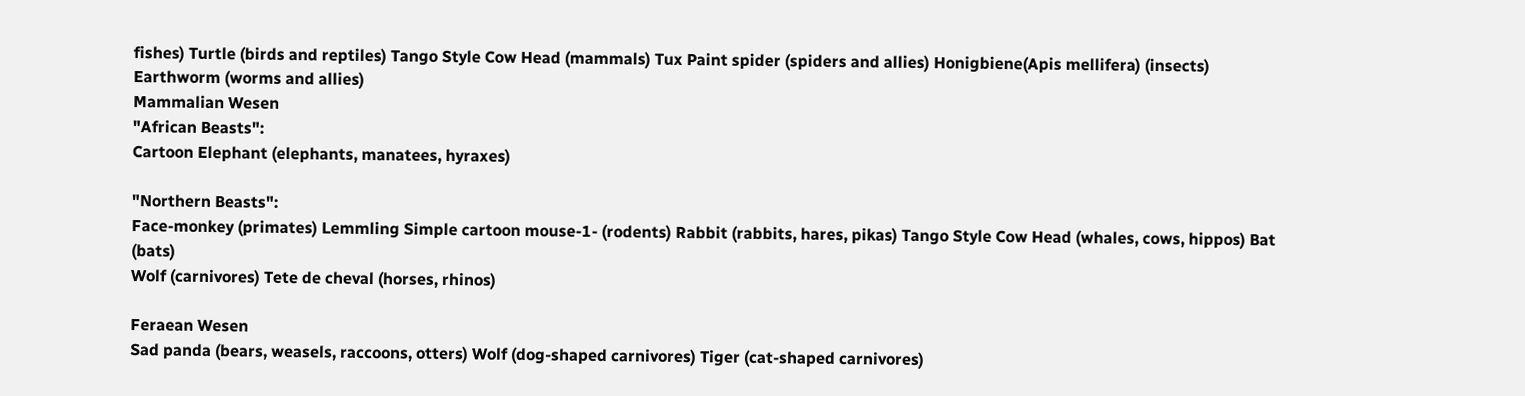fishes) Turtle (birds and reptiles) Tango Style Cow Head (mammals) Tux Paint spider (spiders and allies) Honigbiene(Apis mellifera) (insects) Earthworm (worms and allies)
Mammalian Wesen
"African Beasts":
Cartoon Elephant (elephants, manatees, hyraxes)

"Northern Beasts":
Face-monkey (primates) Lemmling Simple cartoon mouse-1- (rodents) Rabbit (rabbits, hares, pikas) Tango Style Cow Head (whales, cows, hippos) Bat (bats)
Wolf (carnivores) Tete de cheval (horses, rhinos)

Feraean Wesen
Sad panda (bears, weasels, raccoons, otters) Wolf (dog-shaped carnivores) Tiger (cat-shaped carnivores)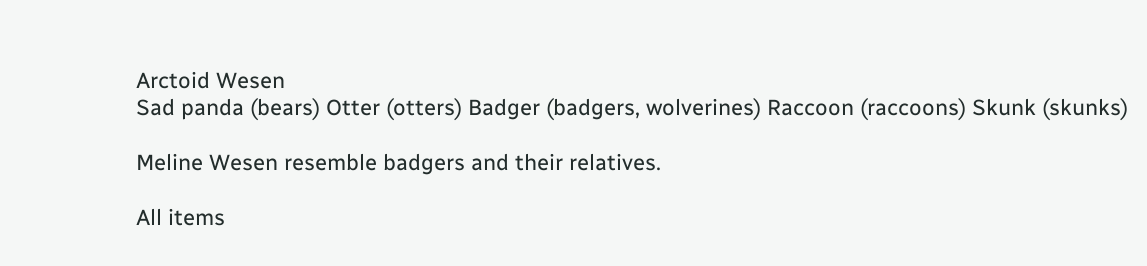Arctoid Wesen
Sad panda (bears) Otter (otters) Badger (badgers, wolverines) Raccoon (raccoons) Skunk (skunks)

Meline Wesen resemble badgers and their relatives.

All items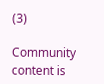(3)

Community content is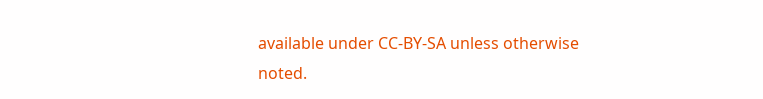available under CC-BY-SA unless otherwise noted.